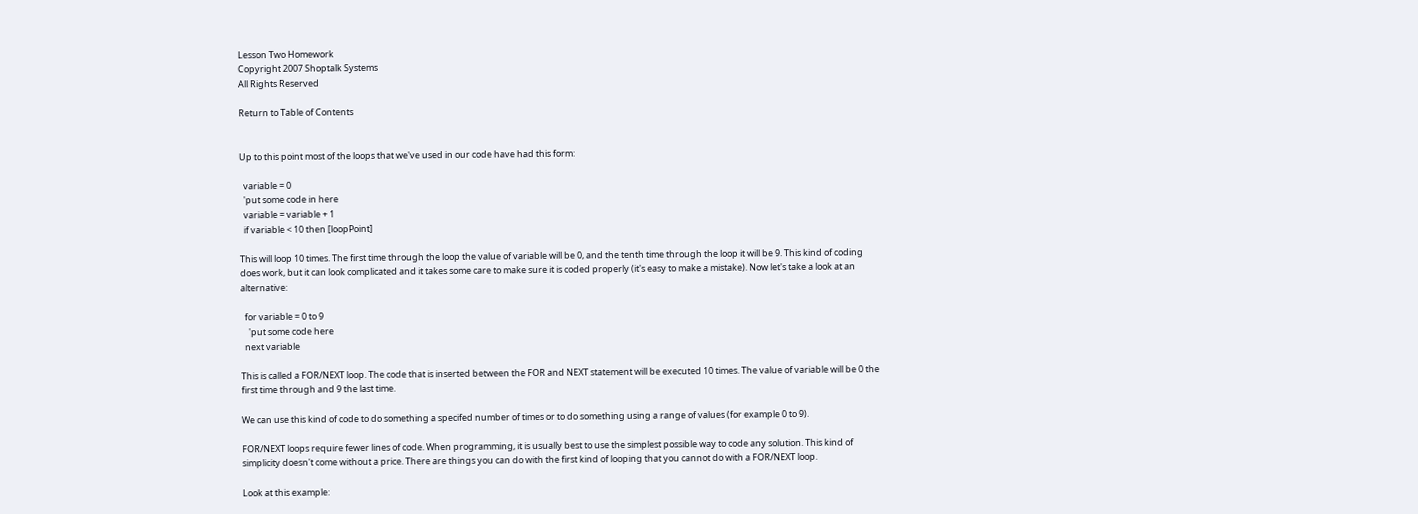Lesson Two Homework
Copyright 2007 Shoptalk Systems
All Rights Reserved

Return to Table of Contents


Up to this point most of the loops that we've used in our code have had this form:

  variable = 0
  'put some code in here
  variable = variable + 1
  if variable < 10 then [loopPoint]

This will loop 10 times. The first time through the loop the value of variable will be 0, and the tenth time through the loop it will be 9. This kind of coding does work, but it can look complicated and it takes some care to make sure it is coded properly (it's easy to make a mistake). Now let's take a look at an alternative:

  for variable = 0 to 9
    'put some code here
  next variable

This is called a FOR/NEXT loop. The code that is inserted between the FOR and NEXT statement will be executed 10 times. The value of variable will be 0 the first time through and 9 the last time.

We can use this kind of code to do something a specifed number of times or to do something using a range of values (for example 0 to 9).

FOR/NEXT loops require fewer lines of code. When programming, it is usually best to use the simplest possible way to code any solution. This kind of simplicity doesn't come without a price. There are things you can do with the first kind of looping that you cannot do with a FOR/NEXT loop.

Look at this example: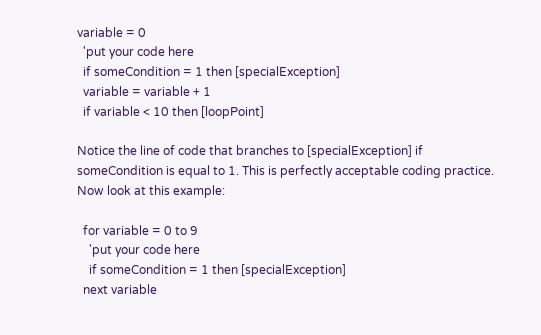variable = 0
  'put your code here
  if someCondition = 1 then [specialException]
  variable = variable + 1
  if variable < 10 then [loopPoint]

Notice the line of code that branches to [specialException] if someCondition is equal to 1. This is perfectly acceptable coding practice. Now look at this example:

  for variable = 0 to 9
    'put your code here
    if someCondition = 1 then [specialException]
  next variable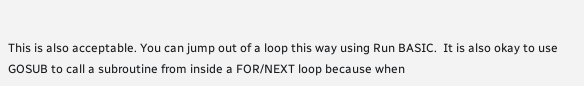This is also acceptable. You can jump out of a loop this way using Run BASIC.  It is also okay to use GOSUB to call a subroutine from inside a FOR/NEXT loop because when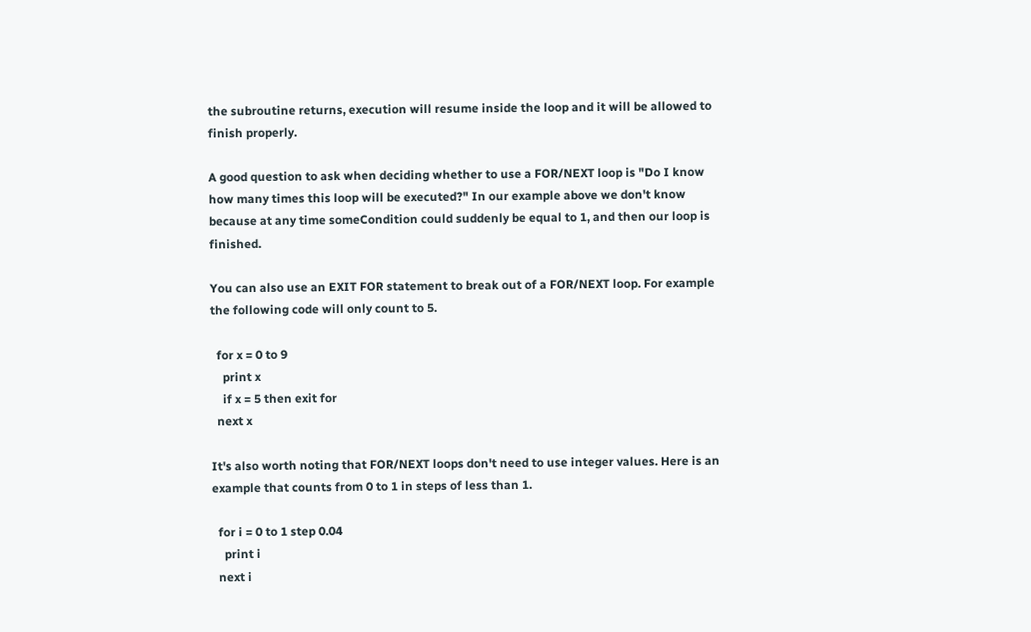the subroutine returns, execution will resume inside the loop and it will be allowed to finish properly.

A good question to ask when deciding whether to use a FOR/NEXT loop is "Do I know how many times this loop will be executed?" In our example above we don't know because at any time someCondition could suddenly be equal to 1, and then our loop is finished.

You can also use an EXIT FOR statement to break out of a FOR/NEXT loop. For example the following code will only count to 5.

  for x = 0 to 9
    print x
    if x = 5 then exit for
  next x

It's also worth noting that FOR/NEXT loops don't need to use integer values. Here is an example that counts from 0 to 1 in steps of less than 1.

  for i = 0 to 1 step 0.04
    print i
  next i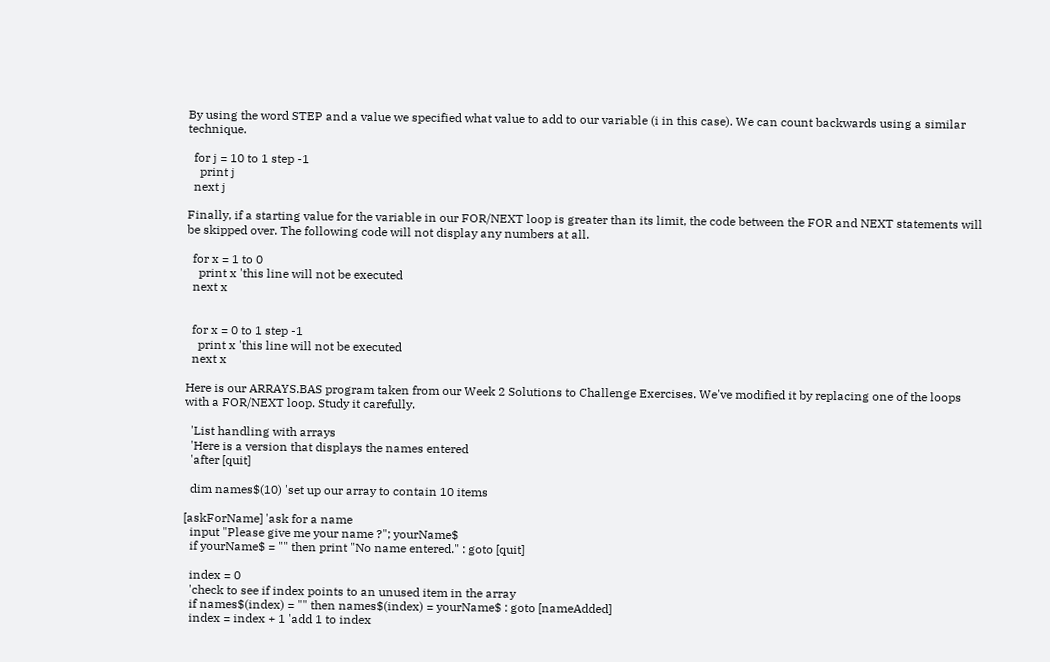By using the word STEP and a value we specified what value to add to our variable (i in this case). We can count backwards using a similar technique.

  for j = 10 to 1 step -1
    print j
  next j

Finally, if a starting value for the variable in our FOR/NEXT loop is greater than its limit, the code between the FOR and NEXT statements will be skipped over. The following code will not display any numbers at all.

  for x = 1 to 0
    print x 'this line will not be executed
  next x


  for x = 0 to 1 step -1
    print x 'this line will not be executed
  next x

Here is our ARRAYS.BAS program taken from our Week 2 Solutions to Challenge Exercises. We've modified it by replacing one of the loops with a FOR/NEXT loop. Study it carefully.

  'List handling with arrays
  'Here is a version that displays the names entered
  'after [quit]

  dim names$(10) 'set up our array to contain 10 items

[askForName] 'ask for a name
  input "Please give me your name ?"; yourName$
  if yourName$ = "" then print "No name entered." : goto [quit]

  index = 0
  'check to see if index points to an unused item in the array
  if names$(index) = "" then names$(index) = yourName$ : goto [nameAdded]
  index = index + 1 'add 1 to index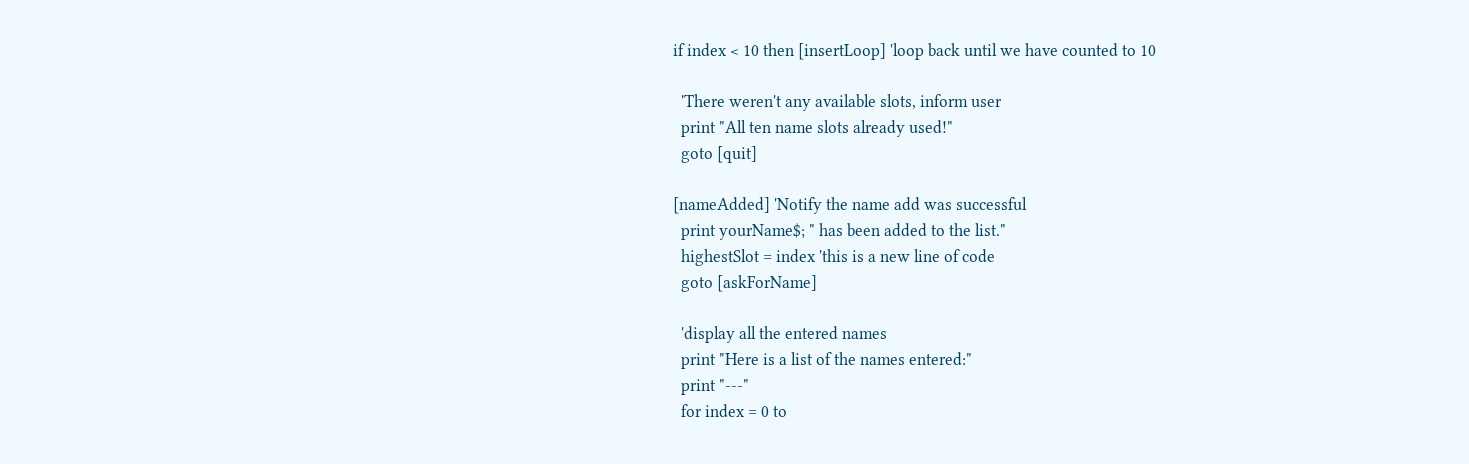if index < 10 then [insertLoop] 'loop back until we have counted to 10

  'There weren't any available slots, inform user
  print "All ten name slots already used!"
  goto [quit]

[nameAdded] 'Notify the name add was successful
  print yourName$; " has been added to the list."
  highestSlot = index 'this is a new line of code
  goto [askForName]

  'display all the entered names
  print "Here is a list of the names entered:"
  print "---"
  for index = 0 to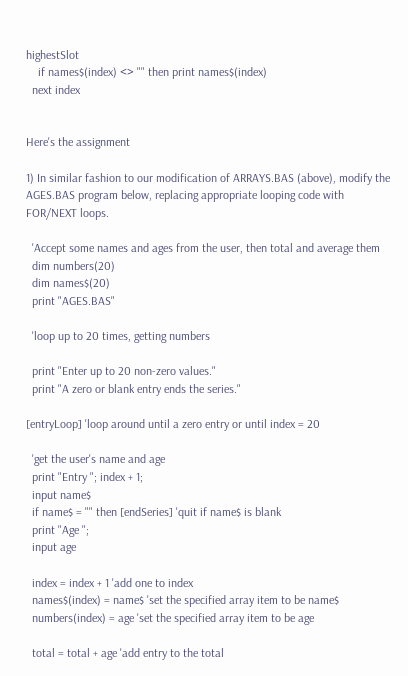highestSlot
    if names$(index) <> "" then print names$(index)
  next index


Here's the assignment

1) In similar fashion to our modification of ARRAYS.BAS (above), modify the AGES.BAS program below, replacing appropriate looping code with FOR/NEXT loops.

  'Accept some names and ages from the user, then total and average them
  dim numbers(20)
  dim names$(20)
  print "AGES.BAS"

  'loop up to 20 times, getting numbers

  print "Enter up to 20 non-zero values."
  print "A zero or blank entry ends the series."

[entryLoop] 'loop around until a zero entry or until index = 20

  'get the user's name and age
  print "Entry "; index + 1;
  input name$
  if name$ = "" then [endSeries] 'quit if name$ is blank
  print "Age ";
  input age

  index = index + 1 'add one to index
  names$(index) = name$ 'set the specified array item to be name$
  numbers(index) = age 'set the specified array item to be age

  total = total + age 'add entry to the total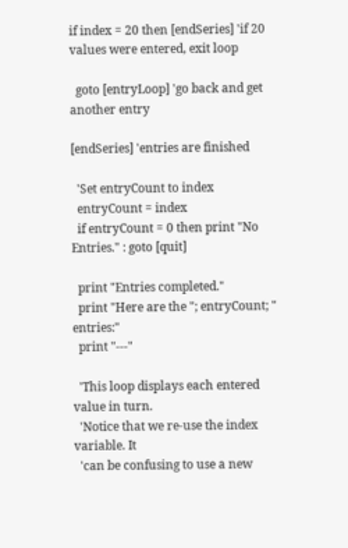if index = 20 then [endSeries] 'if 20 values were entered, exit loop

  goto [entryLoop] 'go back and get another entry

[endSeries] 'entries are finished

  'Set entryCount to index
  entryCount = index
  if entryCount = 0 then print "No Entries." : goto [quit]

  print "Entries completed."
  print "Here are the "; entryCount; " entries:"
  print "---"

  'This loop displays each entered value in turn.
  'Notice that we re-use the index variable. It
  'can be confusing to use a new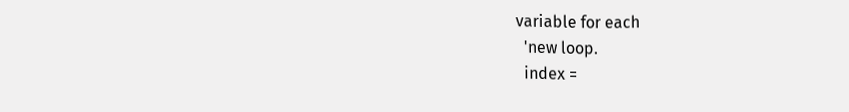variable for each
  'new loop.
  index =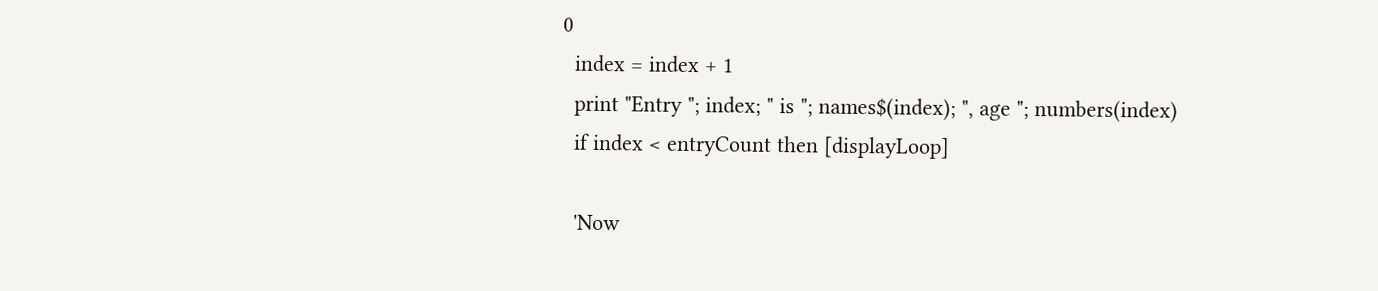0
  index = index + 1
  print "Entry "; index; " is "; names$(index); ", age "; numbers(index)
  if index < entryCount then [displayLoop]

  'Now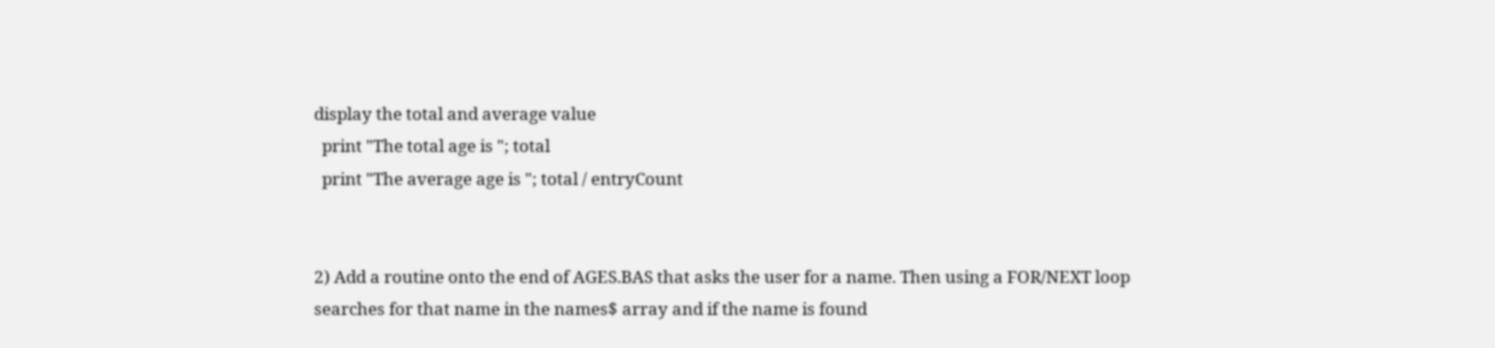display the total and average value
  print "The total age is "; total
  print "The average age is "; total / entryCount


2) Add a routine onto the end of AGES.BAS that asks the user for a name. Then using a FOR/NEXT loop searches for that name in the names$ array and if the name is found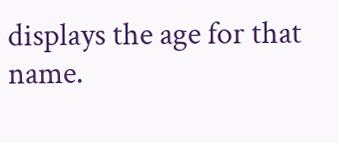displays the age for that name.